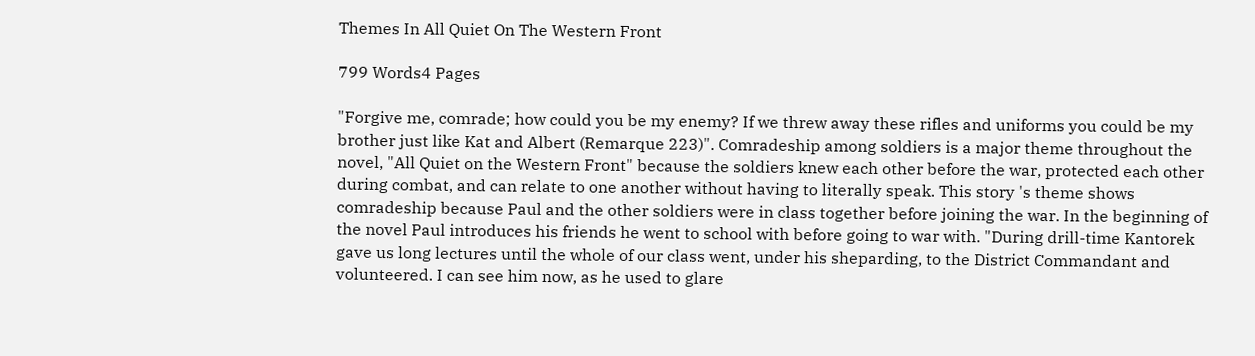Themes In All Quiet On The Western Front

799 Words4 Pages

"Forgive me, comrade; how could you be my enemy? If we threw away these rifles and uniforms you could be my brother just like Kat and Albert (Remarque 223)". Comradeship among soldiers is a major theme throughout the novel, "All Quiet on the Western Front" because the soldiers knew each other before the war, protected each other during combat, and can relate to one another without having to literally speak. This story 's theme shows comradeship because Paul and the other soldiers were in class together before joining the war. In the beginning of the novel Paul introduces his friends he went to school with before going to war with. "During drill-time Kantorek gave us long lectures until the whole of our class went, under his sheparding, to the District Commandant and volunteered. I can see him now, as he used to glare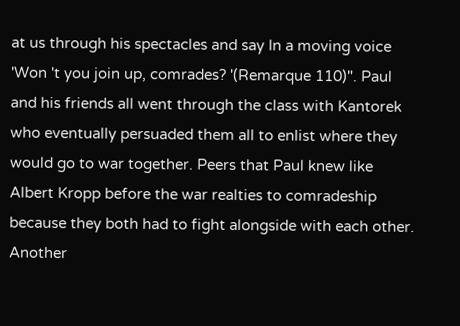at us through his spectacles and say In a moving voice 'Won 't you join up, comrades? '(Remarque 110)". Paul and his friends all went through the class with Kantorek who eventually persuaded them all to enlist where they would go to war together. Peers that Paul knew like Albert Kropp before the war realties to comradeship because they both had to fight alongside with each other. Another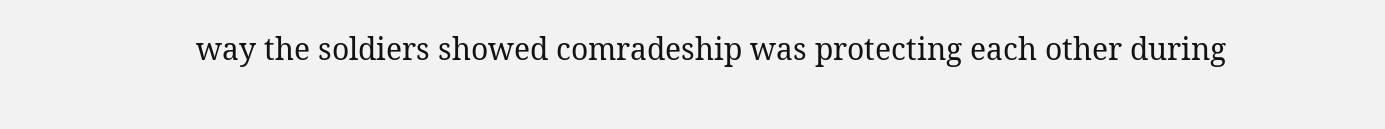way the soldiers showed comradeship was protecting each other during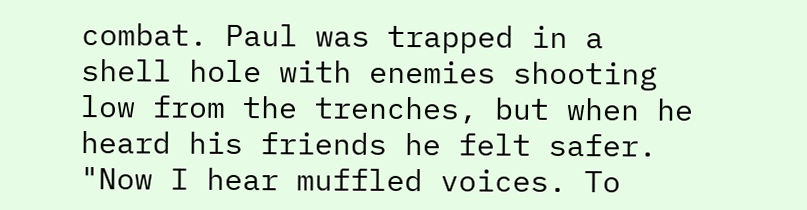combat. Paul was trapped in a shell hole with enemies shooting low from the trenches, but when he heard his friends he felt safer. "Now I hear muffled voices. To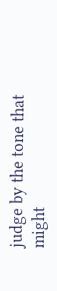judge by the tone that might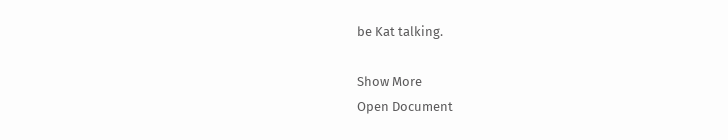be Kat talking.

Show More
Open Document